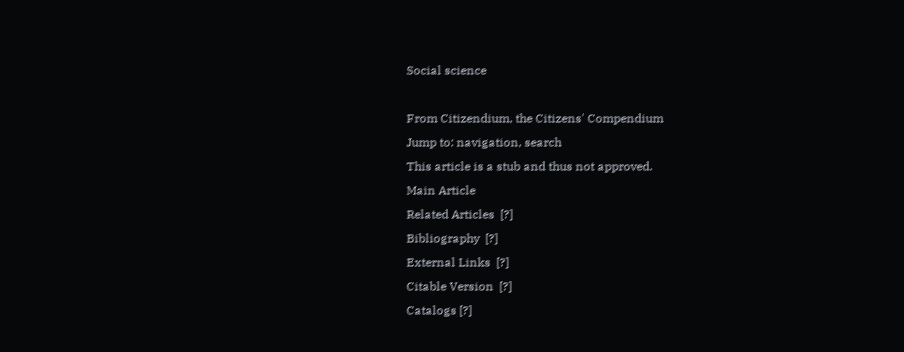Social science

From Citizendium, the Citizens' Compendium
Jump to: navigation, search
This article is a stub and thus not approved.
Main Article
Related Articles  [?]
Bibliography  [?]
External Links  [?]
Citable Version  [?]
Catalogs [?]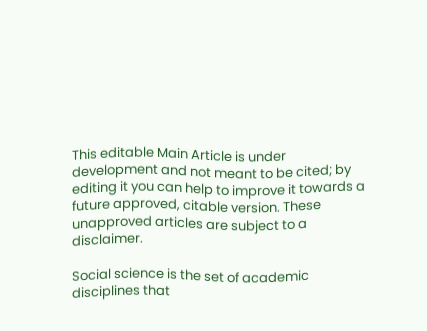This editable Main Article is under development and not meant to be cited; by editing it you can help to improve it towards a future approved, citable version. These unapproved articles are subject to a disclaimer.

Social science is the set of academic disciplines that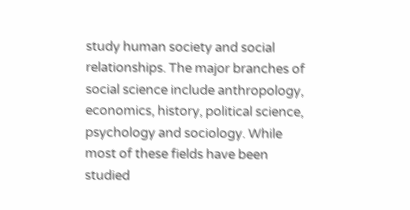study human society and social relationships. The major branches of social science include anthropology, economics, history, political science, psychology and sociology. While most of these fields have been studied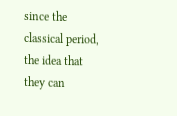since the classical period, the idea that they can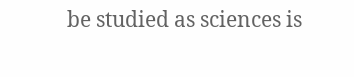be studied as sciences is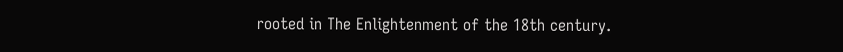rooted in The Enlightenment of the 18th century.